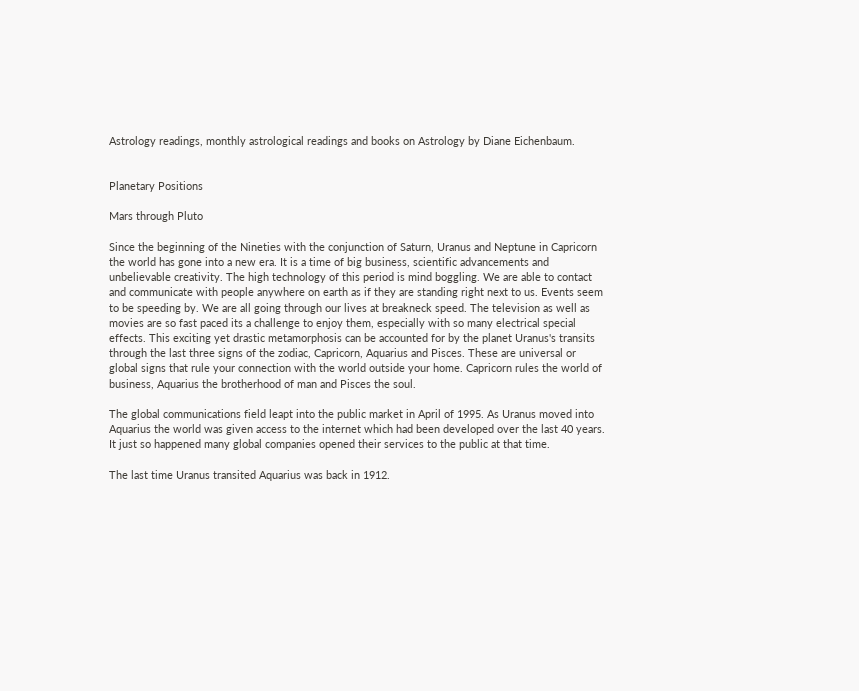Astrology readings, monthly astrological readings and books on Astrology by Diane Eichenbaum.


Planetary Positions

Mars through Pluto

Since the beginning of the Nineties with the conjunction of Saturn, Uranus and Neptune in Capricorn the world has gone into a new era. It is a time of big business, scientific advancements and unbelievable creativity. The high technology of this period is mind boggling. We are able to contact and communicate with people anywhere on earth as if they are standing right next to us. Events seem to be speeding by. We are all going through our lives at breakneck speed. The television as well as movies are so fast paced its a challenge to enjoy them, especially with so many electrical special effects. This exciting yet drastic metamorphosis can be accounted for by the planet Uranus's transits through the last three signs of the zodiac, Capricorn, Aquarius and Pisces. These are universal or global signs that rule your connection with the world outside your home. Capricorn rules the world of business, Aquarius the brotherhood of man and Pisces the soul.

The global communications field leapt into the public market in April of 1995. As Uranus moved into Aquarius the world was given access to the internet which had been developed over the last 40 years. It just so happened many global companies opened their services to the public at that time.

The last time Uranus transited Aquarius was back in 1912.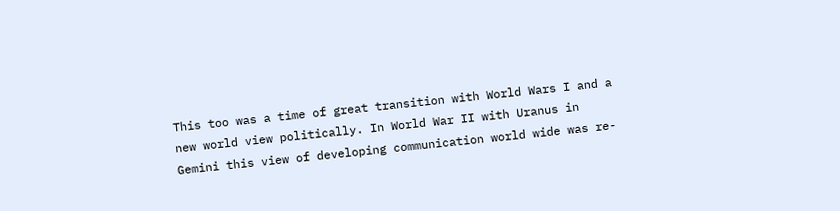This too was a time of great transition with World Wars I and a new world view politically. In World War II with Uranus in Gemini this view of developing communication world wide was re-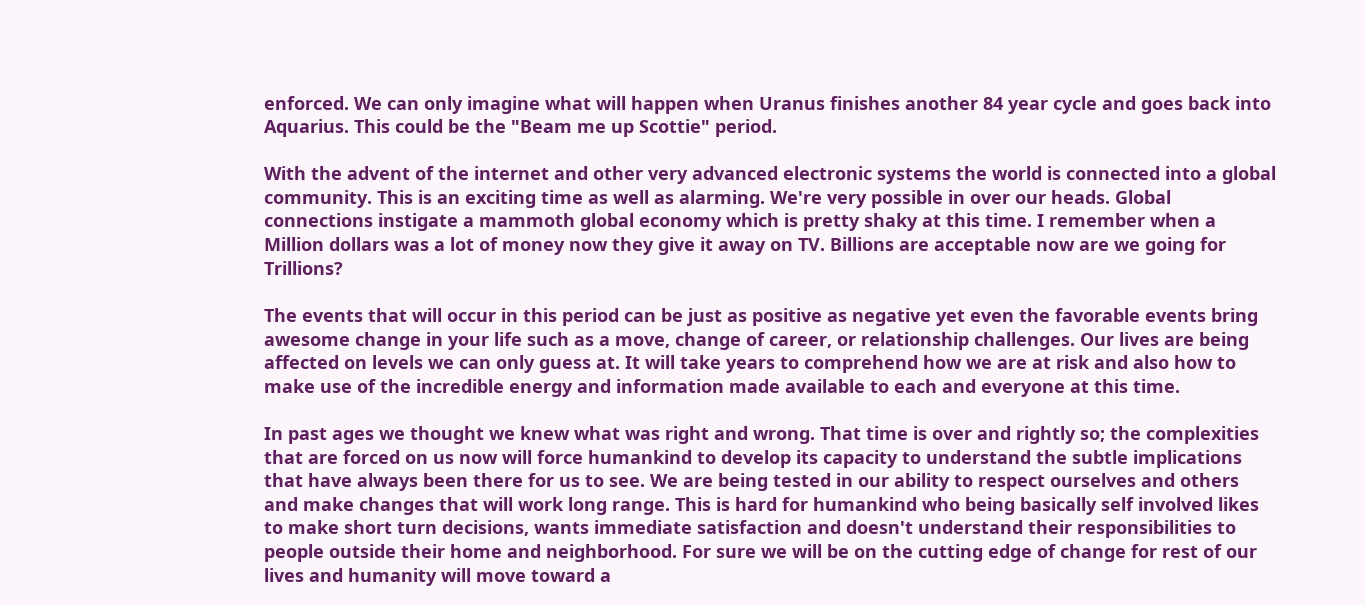enforced. We can only imagine what will happen when Uranus finishes another 84 year cycle and goes back into Aquarius. This could be the "Beam me up Scottie" period.

With the advent of the internet and other very advanced electronic systems the world is connected into a global community. This is an exciting time as well as alarming. We're very possible in over our heads. Global connections instigate a mammoth global economy which is pretty shaky at this time. I remember when a Million dollars was a lot of money now they give it away on TV. Billions are acceptable now are we going for Trillions?

The events that will occur in this period can be just as positive as negative yet even the favorable events bring awesome change in your life such as a move, change of career, or relationship challenges. Our lives are being affected on levels we can only guess at. It will take years to comprehend how we are at risk and also how to make use of the incredible energy and information made available to each and everyone at this time.

In past ages we thought we knew what was right and wrong. That time is over and rightly so; the complexities that are forced on us now will force humankind to develop its capacity to understand the subtle implications that have always been there for us to see. We are being tested in our ability to respect ourselves and others and make changes that will work long range. This is hard for humankind who being basically self involved likes to make short turn decisions, wants immediate satisfaction and doesn't understand their responsibilities to people outside their home and neighborhood. For sure we will be on the cutting edge of change for rest of our lives and humanity will move toward a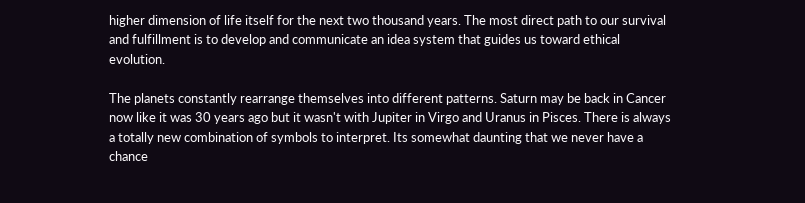higher dimension of life itself for the next two thousand years. The most direct path to our survival and fulfillment is to develop and communicate an idea system that guides us toward ethical evolution.

The planets constantly rearrange themselves into different patterns. Saturn may be back in Cancer now like it was 30 years ago but it wasn't with Jupiter in Virgo and Uranus in Pisces. There is always a totally new combination of symbols to interpret. Its somewhat daunting that we never have a chance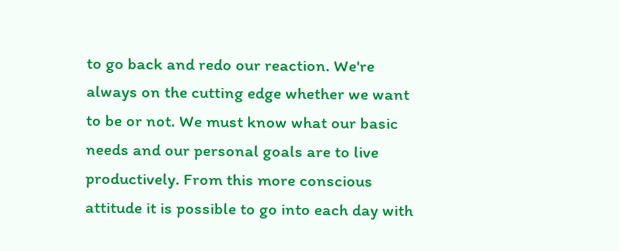to go back and redo our reaction. We're always on the cutting edge whether we want to be or not. We must know what our basic needs and our personal goals are to live productively. From this more conscious attitude it is possible to go into each day with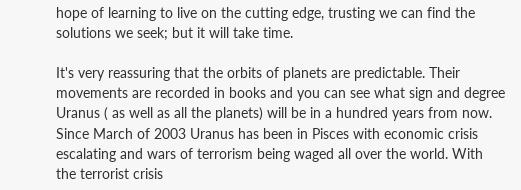hope of learning to live on the cutting edge, trusting we can find the solutions we seek; but it will take time.

It's very reassuring that the orbits of planets are predictable. Their movements are recorded in books and you can see what sign and degree Uranus ( as well as all the planets) will be in a hundred years from now. Since March of 2003 Uranus has been in Pisces with economic crisis escalating and wars of terrorism being waged all over the world. With the terrorist crisis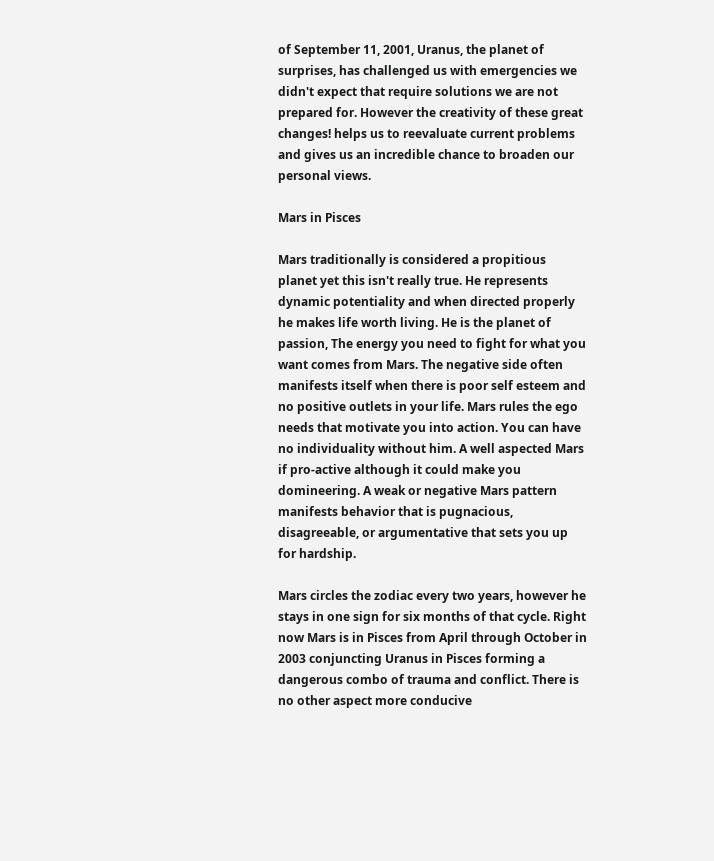of September 11, 2001, Uranus, the planet of surprises, has challenged us with emergencies we didn't expect that require solutions we are not prepared for. However the creativity of these great changes! helps us to reevaluate current problems and gives us an incredible chance to broaden our personal views.

Mars in Pisces

Mars traditionally is considered a propitious planet yet this isn't really true. He represents dynamic potentiality and when directed properly he makes life worth living. He is the planet of passion, The energy you need to fight for what you want comes from Mars. The negative side often manifests itself when there is poor self esteem and no positive outlets in your life. Mars rules the ego needs that motivate you into action. You can have no individuality without him. A well aspected Mars if pro-active although it could make you domineering. A weak or negative Mars pattern manifests behavior that is pugnacious, disagreeable, or argumentative that sets you up for hardship.

Mars circles the zodiac every two years, however he stays in one sign for six months of that cycle. Right now Mars is in Pisces from April through October in 2003 conjuncting Uranus in Pisces forming a dangerous combo of trauma and conflict. There is no other aspect more conducive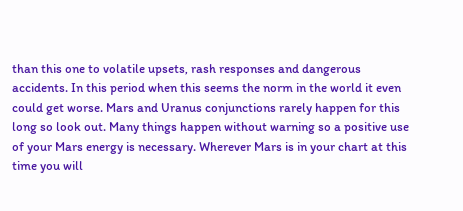than this one to volatile upsets, rash responses and dangerous accidents. In this period when this seems the norm in the world it even could get worse. Mars and Uranus conjunctions rarely happen for this long so look out. Many things happen without warning so a positive use of your Mars energy is necessary. Wherever Mars is in your chart at this time you will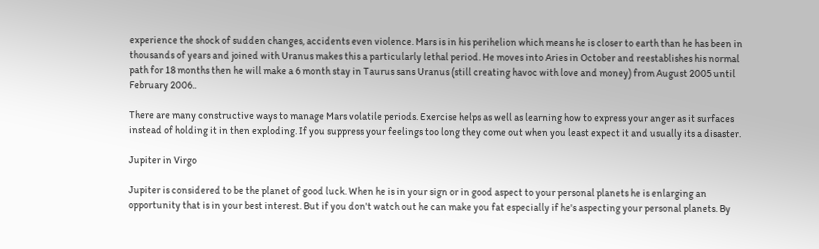experience the shock of sudden changes, accidents even violence. Mars is in his perihelion which means he is closer to earth than he has been in thousands of years and joined with Uranus makes this a particularly lethal period. He moves into Aries in October and reestablishes his normal path for 18 months then he will make a 6 month stay in Taurus sans Uranus (still creating havoc with love and money) from August 2005 until February 2006..

There are many constructive ways to manage Mars volatile periods. Exercise helps as well as learning how to express your anger as it surfaces instead of holding it in then exploding. If you suppress your feelings too long they come out when you least expect it and usually its a disaster.

Jupiter in Virgo

Jupiter is considered to be the planet of good luck. When he is in your sign or in good aspect to your personal planets he is enlarging an opportunity that is in your best interest. But if you don't watch out he can make you fat especially if he's aspecting your personal planets. By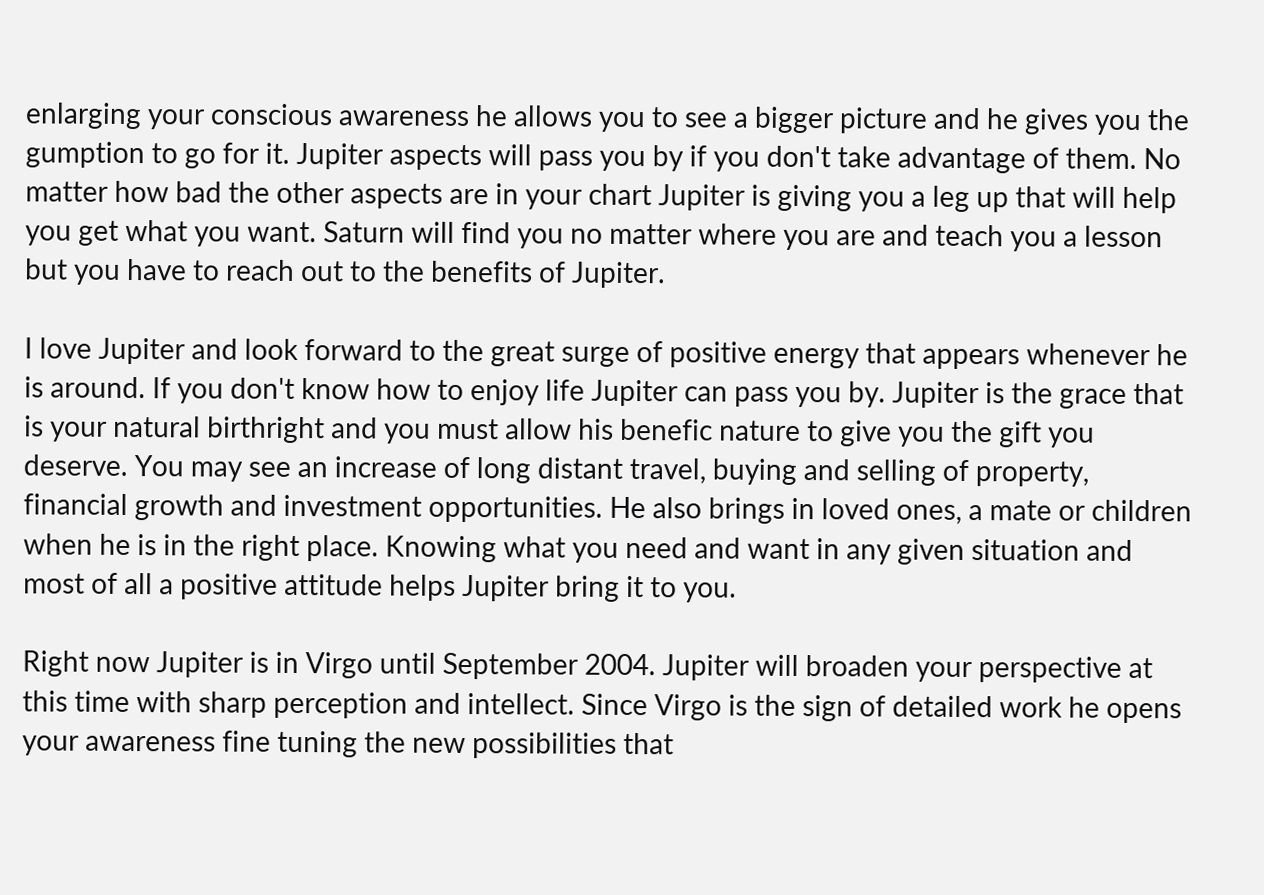enlarging your conscious awareness he allows you to see a bigger picture and he gives you the gumption to go for it. Jupiter aspects will pass you by if you don't take advantage of them. No matter how bad the other aspects are in your chart Jupiter is giving you a leg up that will help you get what you want. Saturn will find you no matter where you are and teach you a lesson but you have to reach out to the benefits of Jupiter.

I love Jupiter and look forward to the great surge of positive energy that appears whenever he is around. If you don't know how to enjoy life Jupiter can pass you by. Jupiter is the grace that is your natural birthright and you must allow his benefic nature to give you the gift you deserve. You may see an increase of long distant travel, buying and selling of property, financial growth and investment opportunities. He also brings in loved ones, a mate or children when he is in the right place. Knowing what you need and want in any given situation and most of all a positive attitude helps Jupiter bring it to you.

Right now Jupiter is in Virgo until September 2004. Jupiter will broaden your perspective at this time with sharp perception and intellect. Since Virgo is the sign of detailed work he opens your awareness fine tuning the new possibilities that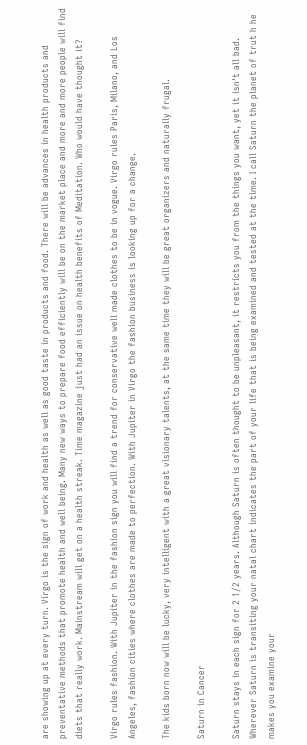are showing up at every turn. Virgo is the sign of work and health as well as good taste in products and food. There will be advances in health products and preventative methods that promote health and well being. Many new ways to prepare food efficiently will be on the market place and more and more people will find diets that really work. Mainstream will get on a health streak. Time magazine just had an issue on health benefits of Meditation. Who would have thought it?

Virgo rules fashion. With Jupiter in the fashion sign you will find a trend for conservative well made clothes to be in vogue. Virgo rules Paris, Milano, and Los Angeles, fashion cities where clothes are made to perfection. With Jupiter in Virgo the fashion business is looking up for a change.

The kids born now will be lucky, very intelligent with a great visionary talents, at the same time they will be great organizers and naturally frugal.

Saturn in Cancer

Saturn stays in each sign for 2 1/2 years. Although Saturn is often thought to be unpleasant, it restricts you from the things you want, yet it isn't all bad. Wherever Saturn is transiting your natal chart indicates the part of your life that is being examined and tested at the time. I call Saturn the planet of trut h he makes you examine your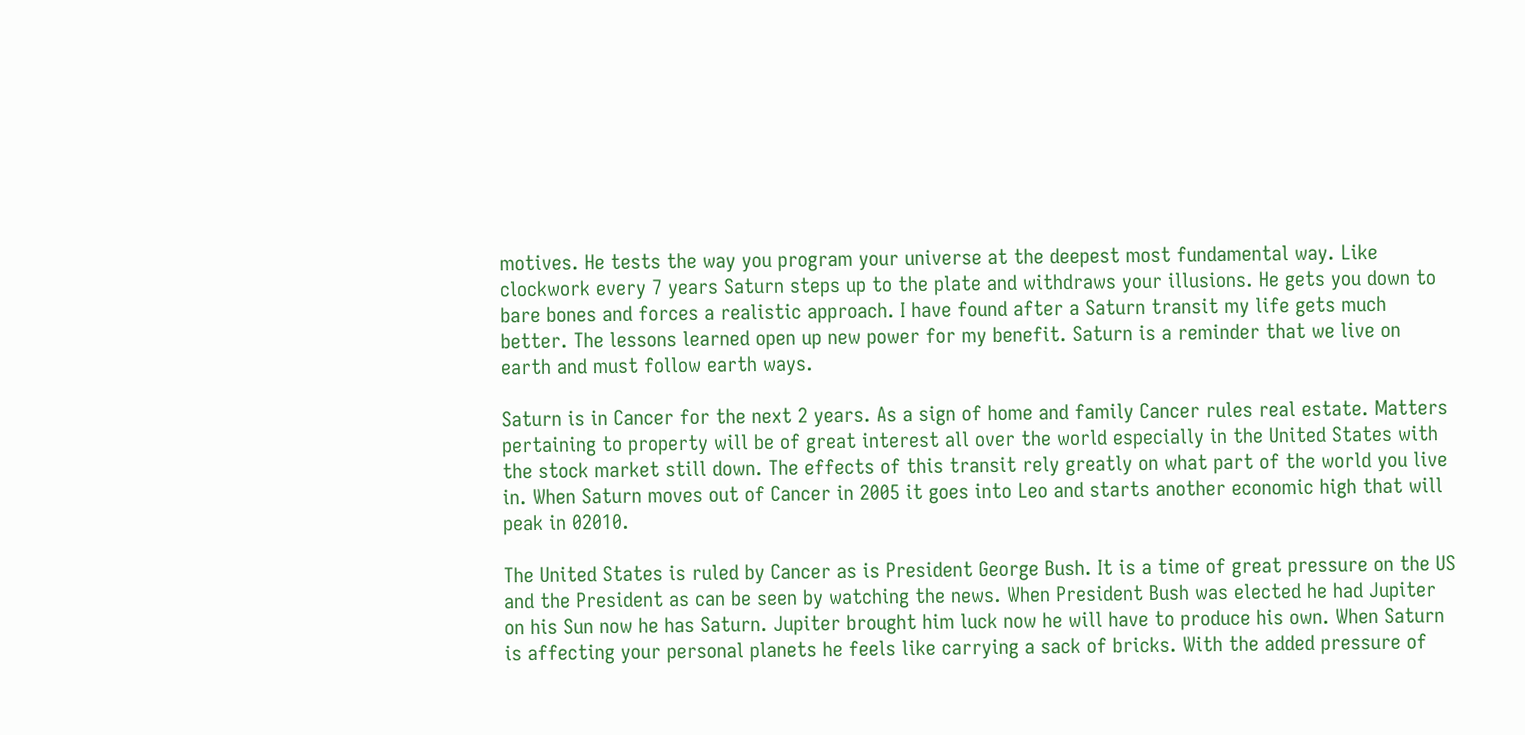motives. He tests the way you program your universe at the deepest most fundamental way. Like clockwork every 7 years Saturn steps up to the plate and withdraws your illusions. He gets you down to bare bones and forces a realistic approach. I have found after a Saturn transit my life gets much better. The lessons learned open up new power for my benefit. Saturn is a reminder that we live on earth and must follow earth ways.

Saturn is in Cancer for the next 2 years. As a sign of home and family Cancer rules real estate. Matters pertaining to property will be of great interest all over the world especially in the United States with the stock market still down. The effects of this transit rely greatly on what part of the world you live in. When Saturn moves out of Cancer in 2005 it goes into Leo and starts another economic high that will peak in 02010.

The United States is ruled by Cancer as is President George Bush. It is a time of great pressure on the US and the President as can be seen by watching the news. When President Bush was elected he had Jupiter on his Sun now he has Saturn. Jupiter brought him luck now he will have to produce his own. When Saturn is affecting your personal planets he feels like carrying a sack of bricks. With the added pressure of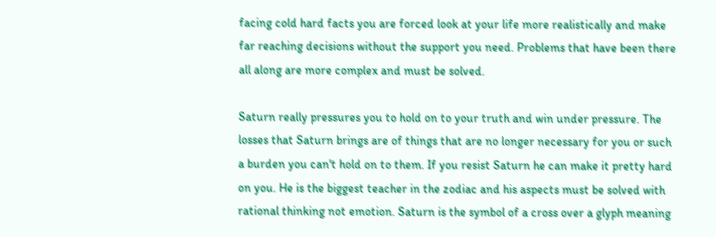facing cold hard facts you are forced look at your life more realistically and make far reaching decisions without the support you need. Problems that have been there all along are more complex and must be solved.

Saturn really pressures you to hold on to your truth and win under pressure. The losses that Saturn brings are of things that are no longer necessary for you or such a burden you can't hold on to them. If you resist Saturn he can make it pretty hard on you. He is the biggest teacher in the zodiac and his aspects must be solved with rational thinking not emotion. Saturn is the symbol of a cross over a glyph meaning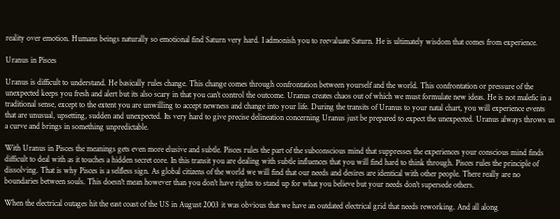reality over emotion. Humans beings naturally so emotional find Saturn very hard. I admonish you to reevaluate Saturn. He is ultimately wisdom that comes from experience.

Uranus in Pisces

Uranus is difficult to understand. He basically rules change. This change comes through confrontation between yourself and the world. This confrontation or pressure of the unexpected keeps you fresh and alert but its also scary in that you can't control the outcome. Uranus creates chaos out of which we must formulate new ideas. He is not malefic in a traditional sense, except to the extent you are unwilling to accept newness and change into your life. During the transits of Uranus to your natal chart, you will experience events that are unusual, upsetting, sudden and unexpected. Its very hard to give precise delineation concerning Uranus just be prepared to expect the unexpected. Uranus always throws us a curve and brings in something unpredictable.

With Uranus in Pisces the meanings gets even more elusive and subtle. Pisces rules the part of the subconscious mind that suppresses the experiences your conscious mind finds difficult to deal with as it touches a hidden secret core. In this transit you are dealing with subtle influences that you will find hard to think through. Pisces rules the principle of dissolving. That is why Pisces is a selfless sign. As global citizens of the world we will find that our needs and desires are identical with other people. There really are no boundaries between souls. This doesn't mean however than you don't have rights to stand up for what you believe but your needs don't supersede others.

When the electrical outages hit the east coast of the US in August 2003 it was obvious that we have an outdated electrical grid that needs reworking. And all along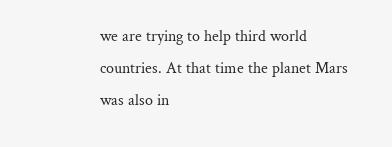we are trying to help third world countries. At that time the planet Mars was also in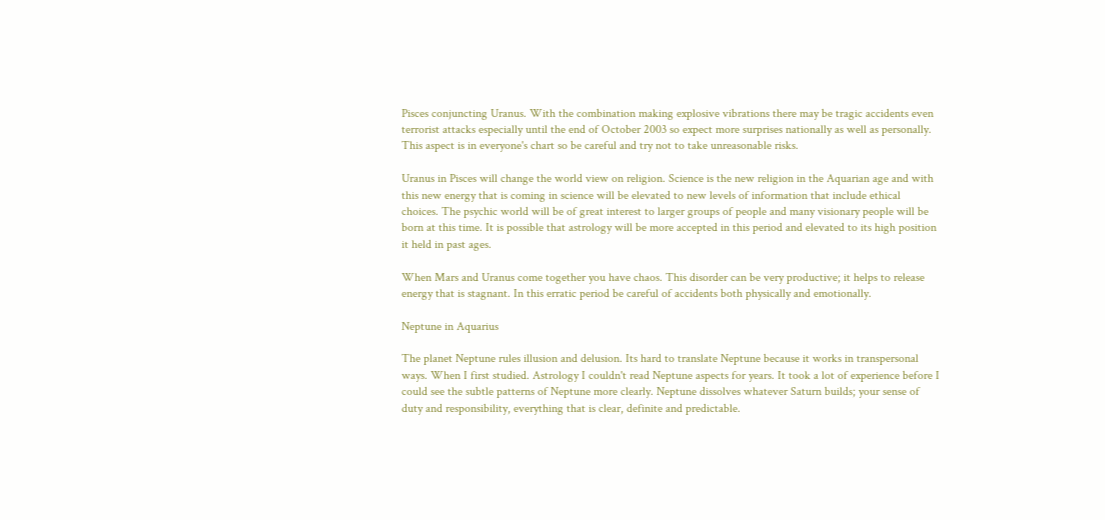Pisces conjuncting Uranus. With the combination making explosive vibrations there may be tragic accidents even terrorist attacks especially until the end of October 2003 so expect more surprises nationally as well as personally. This aspect is in everyone's chart so be careful and try not to take unreasonable risks.

Uranus in Pisces will change the world view on religion. Science is the new religion in the Aquarian age and with this new energy that is coming in science will be elevated to new levels of information that include ethical choices. The psychic world will be of great interest to larger groups of people and many visionary people will be born at this time. It is possible that astrology will be more accepted in this period and elevated to its high position it held in past ages.

When Mars and Uranus come together you have chaos. This disorder can be very productive; it helps to release energy that is stagnant. In this erratic period be careful of accidents both physically and emotionally.

Neptune in Aquarius

The planet Neptune rules illusion and delusion. Its hard to translate Neptune because it works in transpersonal ways. When I first studied. Astrology I couldn't read Neptune aspects for years. It took a lot of experience before I could see the subtle patterns of Neptune more clearly. Neptune dissolves whatever Saturn builds; your sense of duty and responsibility, everything that is clear, definite and predictable.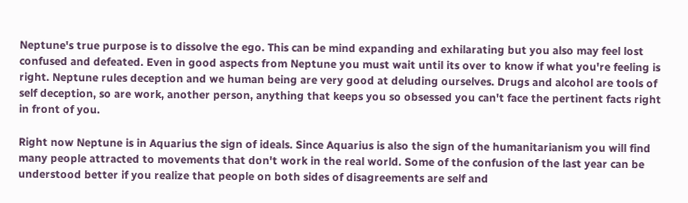Neptune's true purpose is to dissolve the ego. This can be mind expanding and exhilarating but you also may feel lost confused and defeated. Even in good aspects from Neptune you must wait until its over to know if what you're feeling is right. Neptune rules deception and we human being are very good at deluding ourselves. Drugs and alcohol are tools of self deception, so are work, another person, anything that keeps you so obsessed you can't face the pertinent facts right in front of you.

Right now Neptune is in Aquarius the sign of ideals. Since Aquarius is also the sign of the humanitarianism you will find many people attracted to movements that don't work in the real world. Some of the confusion of the last year can be understood better if you realize that people on both sides of disagreements are self and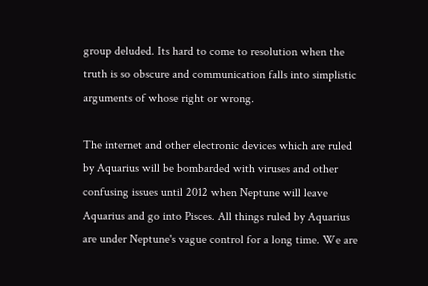group deluded. Its hard to come to resolution when the truth is so obscure and communication falls into simplistic arguments of whose right or wrong.

The internet and other electronic devices which are ruled by Aquarius will be bombarded with viruses and other confusing issues until 2012 when Neptune will leave Aquarius and go into Pisces. All things ruled by Aquarius are under Neptune's vague control for a long time. We are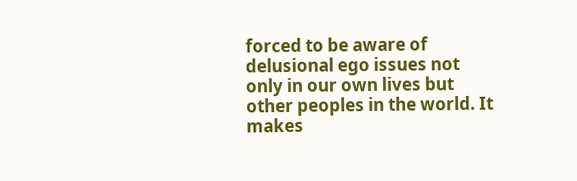forced to be aware of delusional ego issues not only in our own lives but other peoples in the world. It makes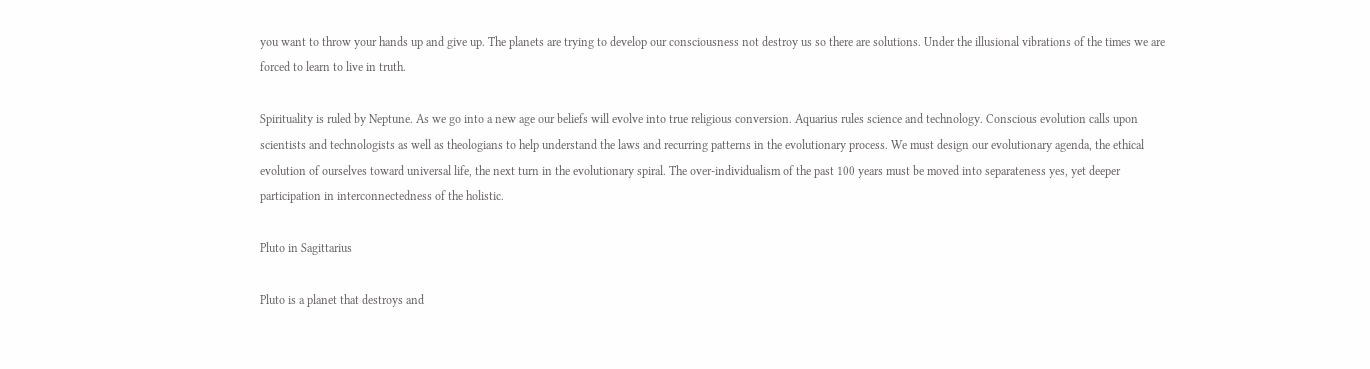you want to throw your hands up and give up. The planets are trying to develop our consciousness not destroy us so there are solutions. Under the illusional vibrations of the times we are forced to learn to live in truth.

Spirituality is ruled by Neptune. As we go into a new age our beliefs will evolve into true religious conversion. Aquarius rules science and technology. Conscious evolution calls upon scientists and technologists as well as theologians to help understand the laws and recurring patterns in the evolutionary process. We must design our evolutionary agenda, the ethical evolution of ourselves toward universal life, the next turn in the evolutionary spiral. The over-individualism of the past 100 years must be moved into separateness yes, yet deeper participation in interconnectedness of the holistic.

Pluto in Sagittarius

Pluto is a planet that destroys and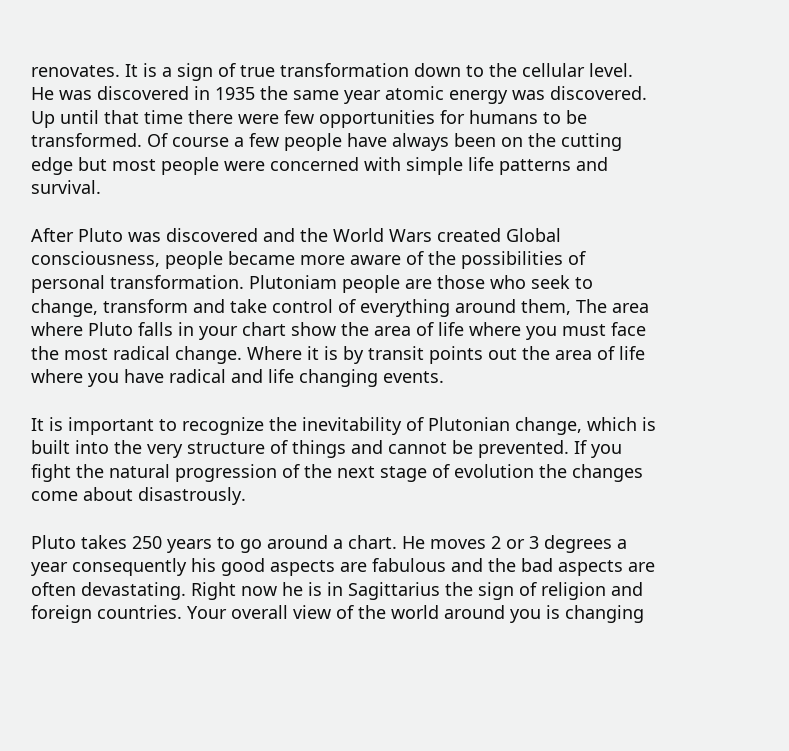renovates. It is a sign of true transformation down to the cellular level. He was discovered in 1935 the same year atomic energy was discovered. Up until that time there were few opportunities for humans to be transformed. Of course a few people have always been on the cutting edge but most people were concerned with simple life patterns and survival.

After Pluto was discovered and the World Wars created Global consciousness, people became more aware of the possibilities of personal transformation. Plutoniam people are those who seek to change, transform and take control of everything around them, The area where Pluto falls in your chart show the area of life where you must face the most radical change. Where it is by transit points out the area of life where you have radical and life changing events.

It is important to recognize the inevitability of Plutonian change, which is built into the very structure of things and cannot be prevented. If you fight the natural progression of the next stage of evolution the changes come about disastrously.

Pluto takes 250 years to go around a chart. He moves 2 or 3 degrees a year consequently his good aspects are fabulous and the bad aspects are often devastating. Right now he is in Sagittarius the sign of religion and foreign countries. Your overall view of the world around you is changing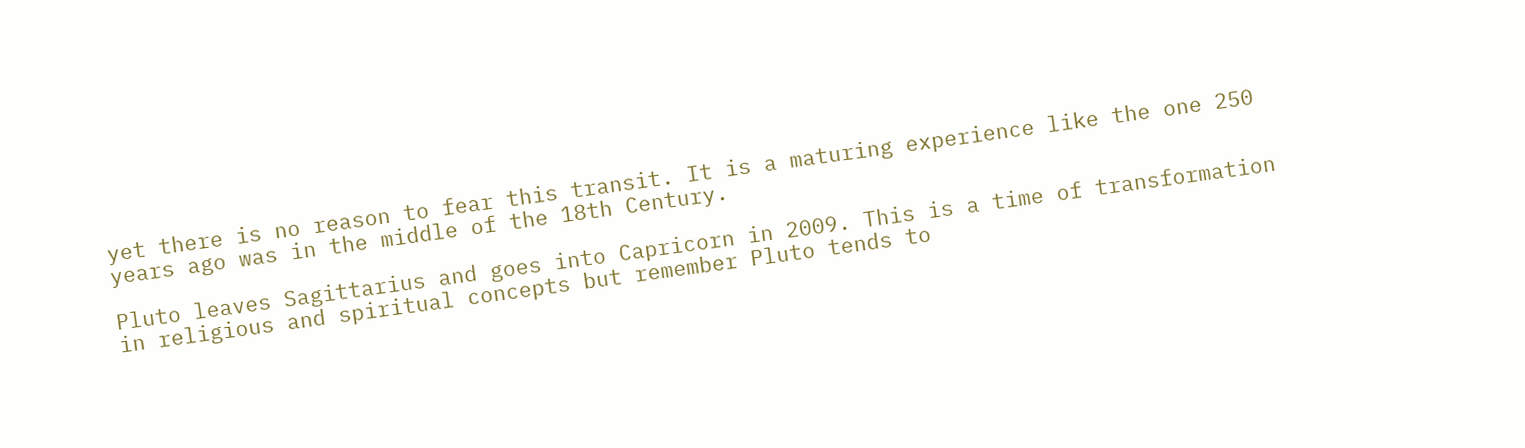yet there is no reason to fear this transit. It is a maturing experience like the one 250 years ago was in the middle of the 18th Century.

Pluto leaves Sagittarius and goes into Capricorn in 2009. This is a time of transformation in religious and spiritual concepts but remember Pluto tends to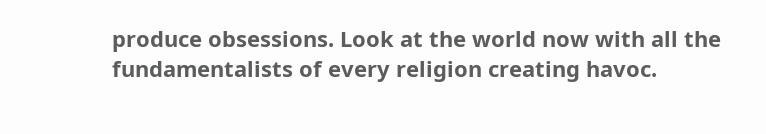produce obsessions. Look at the world now with all the fundamentalists of every religion creating havoc.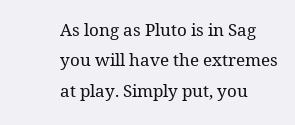As long as Pluto is in Sag you will have the extremes at play. Simply put, you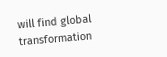will find global transformation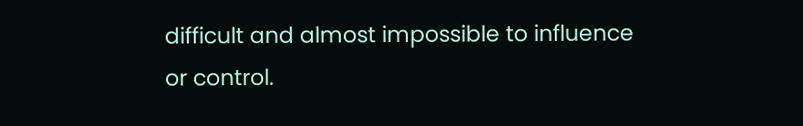difficult and almost impossible to influence or control.